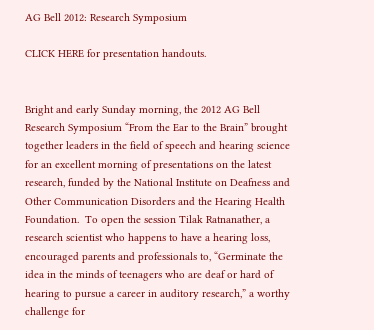AG Bell 2012: Research Symposium

CLICK HERE for presentation handouts.


Bright and early Sunday morning, the 2012 AG Bell Research Symposium “From the Ear to the Brain” brought together leaders in the field of speech and hearing science for an excellent morning of presentations on the latest research, funded by the National Institute on Deafness and Other Communication Disorders and the Hearing Health Foundation.  To open the session Tilak Ratnanather, a research scientist who happens to have a hearing loss, encouraged parents and professionals to, “Germinate the idea in the minds of teenagers who are deaf or hard of hearing to pursue a career in auditory research,” a worthy challenge for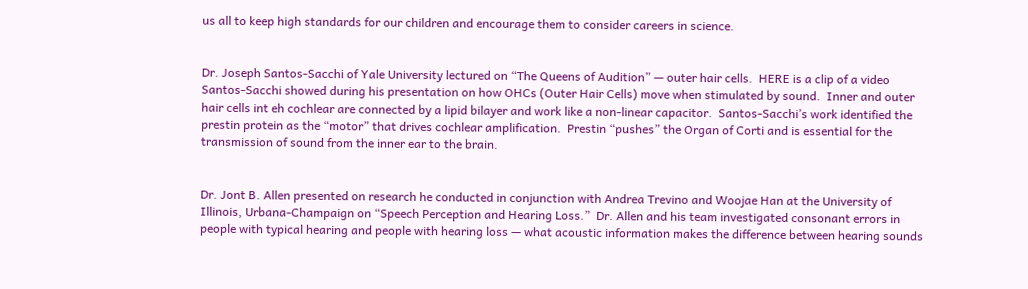us all to keep high standards for our children and encourage them to consider careers in science.


Dr. Joseph Santos-Sacchi of Yale University lectured on “The Queens of Audition” — outer hair cells.  HERE is a clip of a video Santos-Sacchi showed during his presentation on how OHCs (Outer Hair Cells) move when stimulated by sound.  Inner and outer hair cells int eh cochlear are connected by a lipid bilayer and work like a non-linear capacitor.  Santos-Sacchi’s work identified the prestin protein as the “motor” that drives cochlear amplification.  Prestin “pushes” the Organ of Corti and is essential for the transmission of sound from the inner ear to the brain.


Dr. Jont B. Allen presented on research he conducted in conjunction with Andrea Trevino and Woojae Han at the University of Illinois, Urbana-Champaign on “Speech Perception and Hearing Loss.”  Dr. Allen and his team investigated consonant errors in people with typical hearing and people with hearing loss — what acoustic information makes the difference between hearing sounds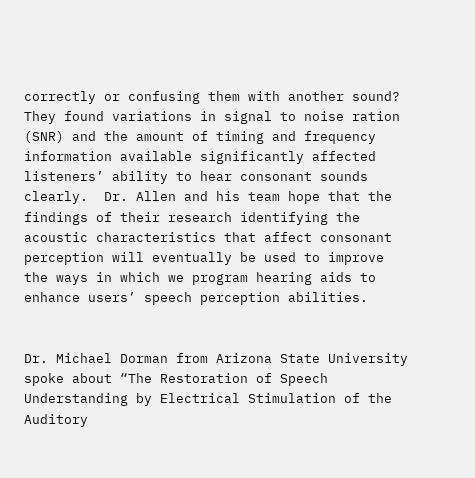correctly or confusing them with another sound?  They found variations in signal to noise ration (SNR) and the amount of timing and frequency information available significantly affected listeners’ ability to hear consonant sounds clearly.  Dr. Allen and his team hope that the findings of their research identifying the acoustic characteristics that affect consonant perception will eventually be used to improve the ways in which we program hearing aids to enhance users’ speech perception abilities.


Dr. Michael Dorman from Arizona State University spoke about “The Restoration of Speech Understanding by Electrical Stimulation of the Auditory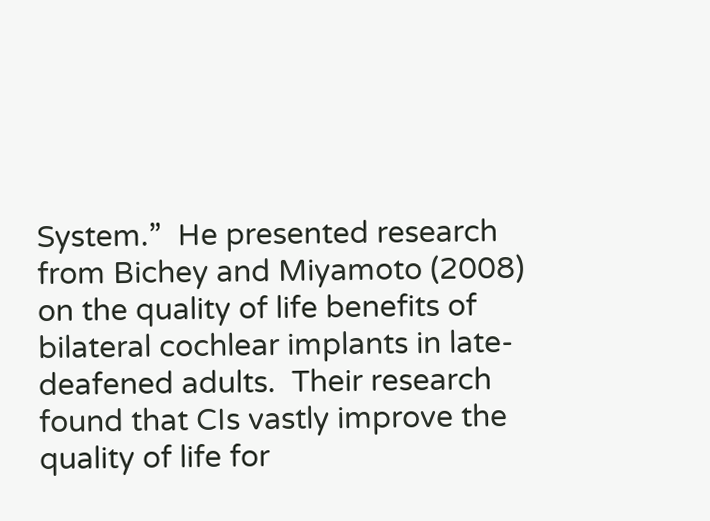System.”  He presented research from Bichey and Miyamoto (2008) on the quality of life benefits of bilateral cochlear implants in late-deafened adults.  Their research found that CIs vastly improve the quality of life for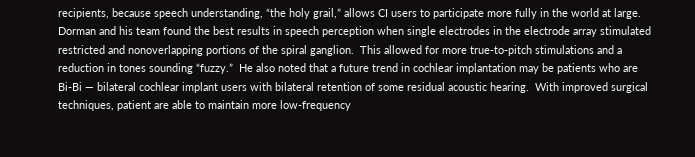recipients, because speech understanding, “the holy grail,” allows CI users to participate more fully in the world at large.  Dorman and his team found the best results in speech perception when single electrodes in the electrode array stimulated restricted and nonoverlapping portions of the spiral ganglion.  This allowed for more true-to-pitch stimulations and a reduction in tones sounding “fuzzy.”  He also noted that a future trend in cochlear implantation may be patients who are Bi-Bi — bilateral cochlear implant users with bilateral retention of some residual acoustic hearing.  With improved surgical techniques, patient are able to maintain more low-frequency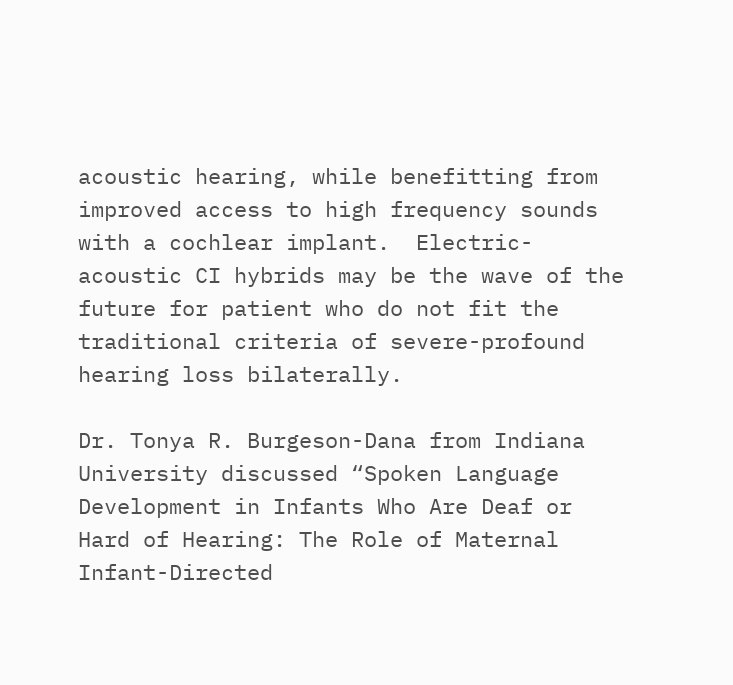acoustic hearing, while benefitting from improved access to high frequency sounds with a cochlear implant.  Electric-acoustic CI hybrids may be the wave of the future for patient who do not fit the traditional criteria of severe-profound hearing loss bilaterally.

Dr. Tonya R. Burgeson-Dana from Indiana University discussed “Spoken Language Development in Infants Who Are Deaf or Hard of Hearing: The Role of Maternal Infant-Directed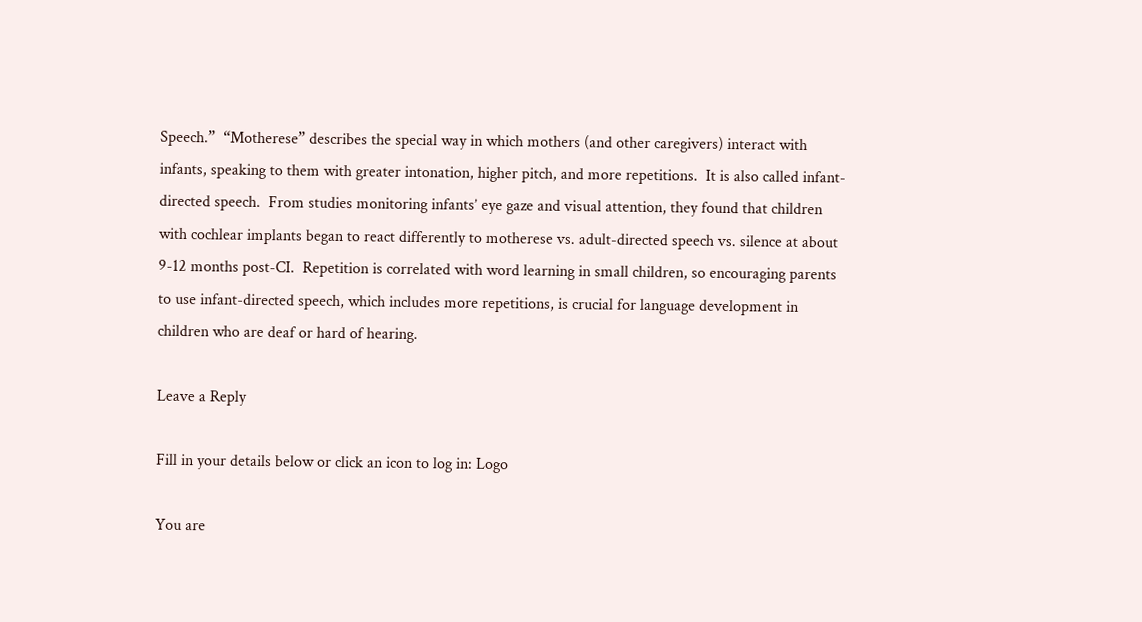Speech.”  “Motherese” describes the special way in which mothers (and other caregivers) interact with infants, speaking to them with greater intonation, higher pitch, and more repetitions.  It is also called infant-directed speech.  From studies monitoring infants’ eye gaze and visual attention, they found that children with cochlear implants began to react differently to motherese vs. adult-directed speech vs. silence at about 9-12 months post-CI.  Repetition is correlated with word learning in small children, so encouraging parents to use infant-directed speech, which includes more repetitions, is crucial for language development in children who are deaf or hard of hearing.

Leave a Reply

Fill in your details below or click an icon to log in: Logo

You are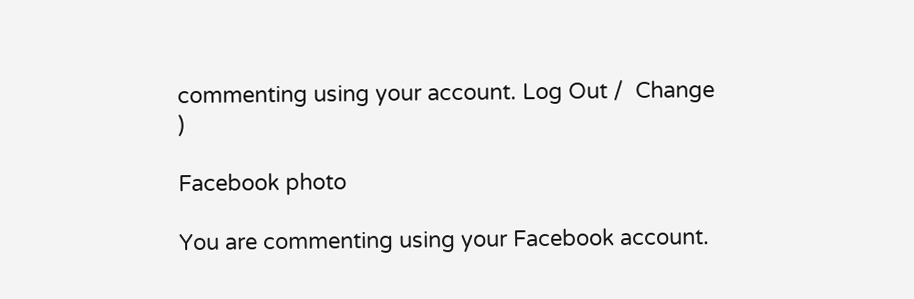commenting using your account. Log Out /  Change )

Facebook photo

You are commenting using your Facebook account.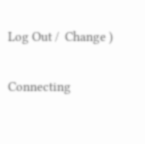Log Out /  Change )

Connecting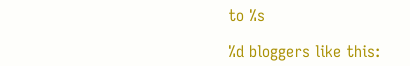to %s

%d bloggers like this: